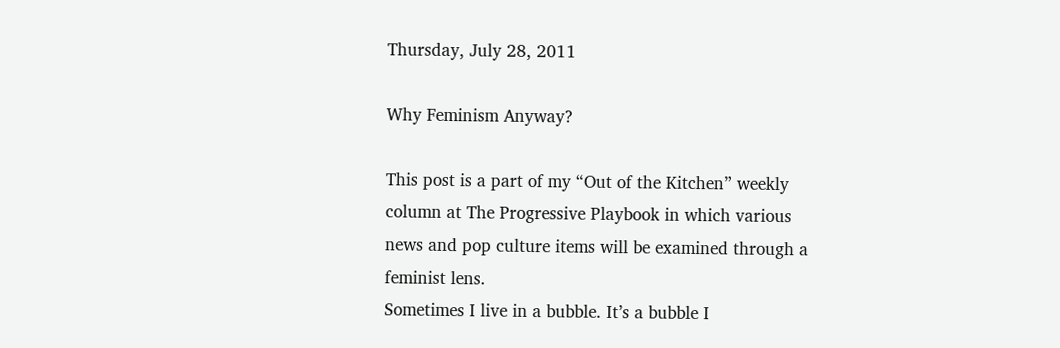Thursday, July 28, 2011

Why Feminism Anyway?

This post is a part of my “Out of the Kitchen” weekly column at The Progressive Playbook in which various news and pop culture items will be examined through a feminist lens.
Sometimes I live in a bubble. It’s a bubble I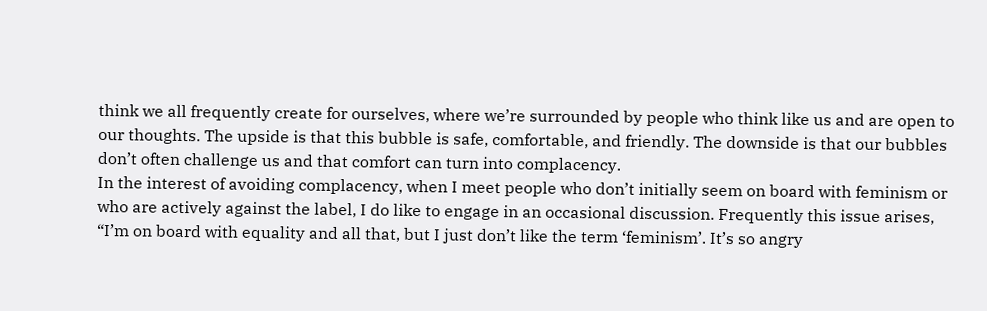think we all frequently create for ourselves, where we’re surrounded by people who think like us and are open to our thoughts. The upside is that this bubble is safe, comfortable, and friendly. The downside is that our bubbles don’t often challenge us and that comfort can turn into complacency.
In the interest of avoiding complacency, when I meet people who don’t initially seem on board with feminism or who are actively against the label, I do like to engage in an occasional discussion. Frequently this issue arises, “I’m on board with equality and all that, but I just don’t like the term ‘feminism’. It’s so angry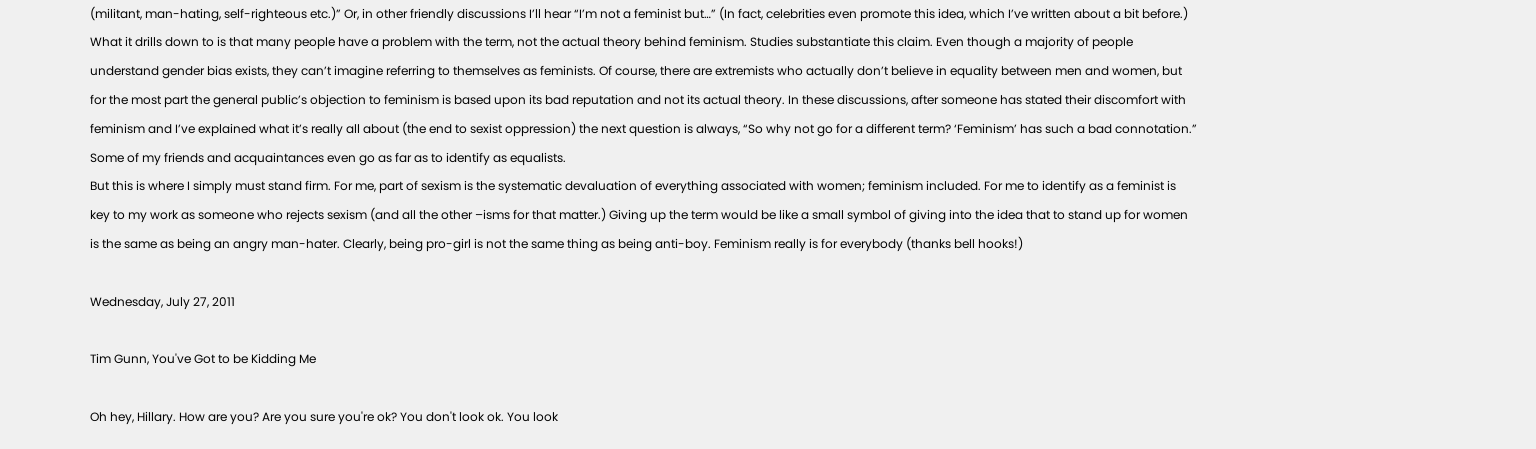(militant, man-hating, self-righteous etc.)” Or, in other friendly discussions I’ll hear “I’m not a feminist but…” (In fact, celebrities even promote this idea, which I’ve written about a bit before.)
What it drills down to is that many people have a problem with the term, not the actual theory behind feminism. Studies substantiate this claim. Even though a majority of people understand gender bias exists, they can’t imagine referring to themselves as feminists. Of course, there are extremists who actually don’t believe in equality between men and women, but for the most part the general public’s objection to feminism is based upon its bad reputation and not its actual theory. In these discussions, after someone has stated their discomfort with feminism and I’ve explained what it’s really all about (the end to sexist oppression) the next question is always, “So why not go for a different term? ‘Feminism’ has such a bad connotation.” Some of my friends and acquaintances even go as far as to identify as equalists.
But this is where I simply must stand firm. For me, part of sexism is the systematic devaluation of everything associated with women; feminism included. For me to identify as a feminist is key to my work as someone who rejects sexism (and all the other –isms for that matter.) Giving up the term would be like a small symbol of giving into the idea that to stand up for women is the same as being an angry man-hater. Clearly, being pro-girl is not the same thing as being anti-boy. Feminism really is for everybody (thanks bell hooks!)

Wednesday, July 27, 2011

Tim Gunn, You've Got to be Kidding Me

Oh hey, Hillary. How are you? Are you sure you're ok? You don't look ok. You look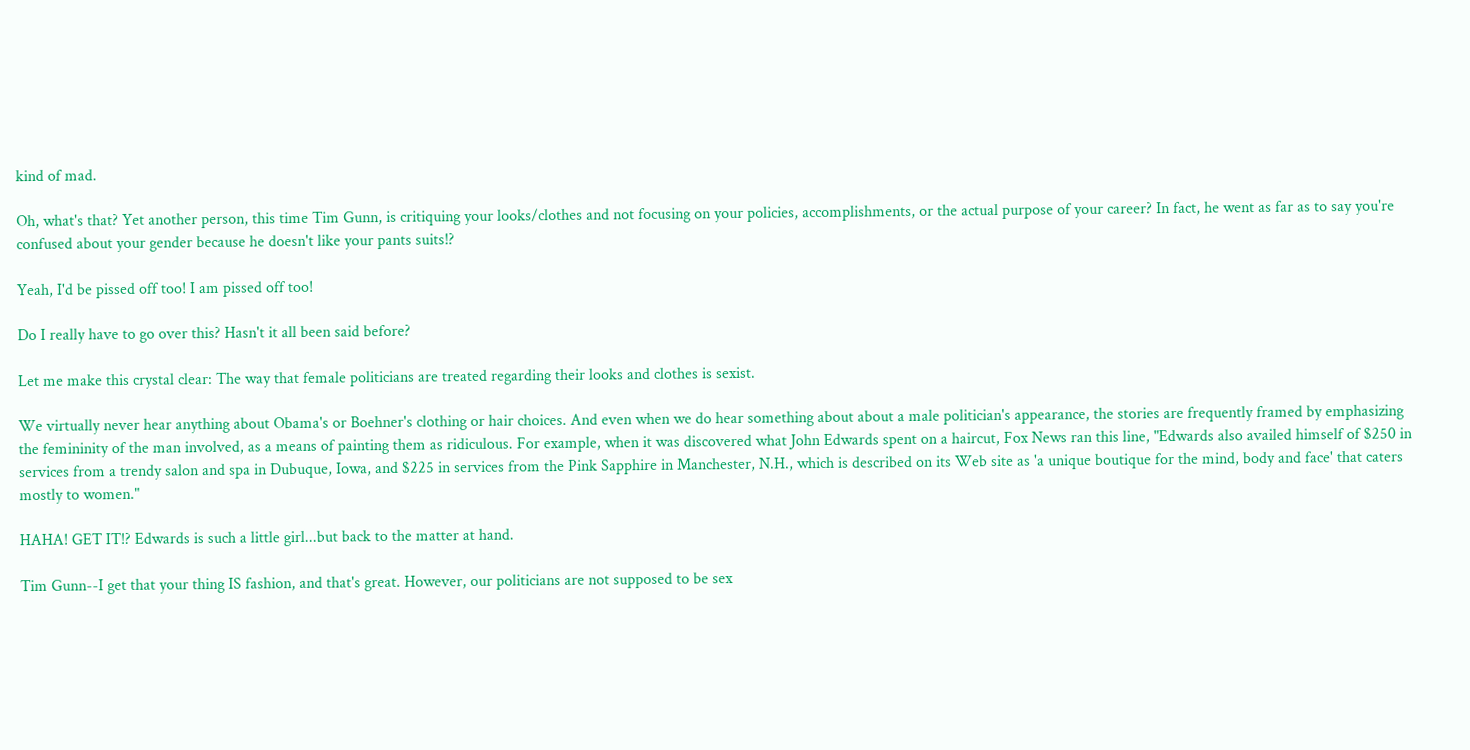kind of mad.

Oh, what's that? Yet another person, this time Tim Gunn, is critiquing your looks/clothes and not focusing on your policies, accomplishments, or the actual purpose of your career? In fact, he went as far as to say you're confused about your gender because he doesn't like your pants suits!?

Yeah, I'd be pissed off too! I am pissed off too!

Do I really have to go over this? Hasn't it all been said before?

Let me make this crystal clear: The way that female politicians are treated regarding their looks and clothes is sexist.

We virtually never hear anything about Obama's or Boehner's clothing or hair choices. And even when we do hear something about about a male politician's appearance, the stories are frequently framed by emphasizing the femininity of the man involved, as a means of painting them as ridiculous. For example, when it was discovered what John Edwards spent on a haircut, Fox News ran this line, "Edwards also availed himself of $250 in services from a trendy salon and spa in Dubuque, Iowa, and $225 in services from the Pink Sapphire in Manchester, N.H., which is described on its Web site as 'a unique boutique for the mind, body and face' that caters mostly to women."

HAHA! GET IT!? Edwards is such a little girl...but back to the matter at hand.

Tim Gunn--I get that your thing IS fashion, and that's great. However, our politicians are not supposed to be sex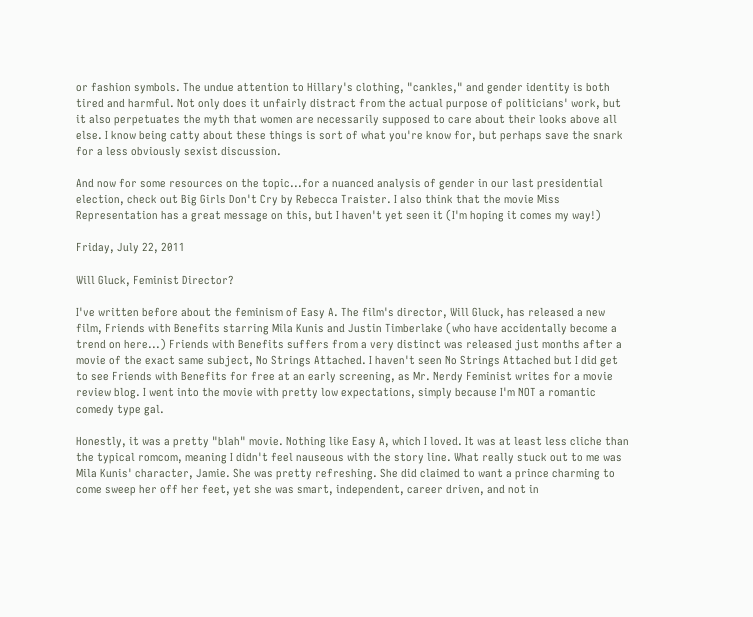or fashion symbols. The undue attention to Hillary's clothing, "cankles," and gender identity is both tired and harmful. Not only does it unfairly distract from the actual purpose of politicians' work, but it also perpetuates the myth that women are necessarily supposed to care about their looks above all else. I know being catty about these things is sort of what you're know for, but perhaps save the snark for a less obviously sexist discussion.

And now for some resources on the topic...for a nuanced analysis of gender in our last presidential election, check out Big Girls Don't Cry by Rebecca Traister. I also think that the movie Miss Representation has a great message on this, but I haven't yet seen it (I'm hoping it comes my way!)

Friday, July 22, 2011

Will Gluck, Feminist Director?

I've written before about the feminism of Easy A. The film's director, Will Gluck, has released a new film, Friends with Benefits starring Mila Kunis and Justin Timberlake (who have accidentally become a trend on here...) Friends with Benefits suffers from a very distinct was released just months after a movie of the exact same subject, No Strings Attached. I haven't seen No Strings Attached but I did get to see Friends with Benefits for free at an early screening, as Mr. Nerdy Feminist writes for a movie review blog. I went into the movie with pretty low expectations, simply because I'm NOT a romantic comedy type gal.

Honestly, it was a pretty "blah" movie. Nothing like Easy A, which I loved. It was at least less cliche than the typical romcom, meaning I didn't feel nauseous with the story line. What really stuck out to me was Mila Kunis' character, Jamie. She was pretty refreshing. She did claimed to want a prince charming to come sweep her off her feet, yet she was smart, independent, career driven, and not in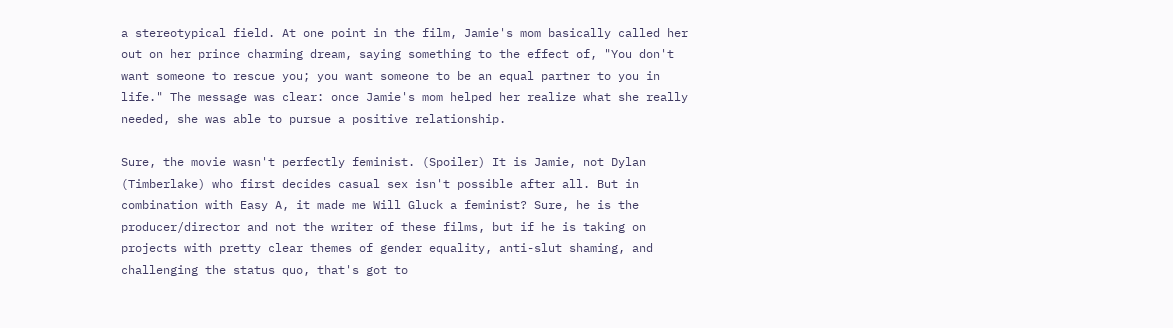a stereotypical field. At one point in the film, Jamie's mom basically called her out on her prince charming dream, saying something to the effect of, "You don't want someone to rescue you; you want someone to be an equal partner to you in life." The message was clear: once Jamie's mom helped her realize what she really needed, she was able to pursue a positive relationship.

Sure, the movie wasn't perfectly feminist. (Spoiler) It is Jamie, not Dylan (Timberlake) who first decides casual sex isn't possible after all. But in combination with Easy A, it made me Will Gluck a feminist? Sure, he is the producer/director and not the writer of these films, but if he is taking on projects with pretty clear themes of gender equality, anti-slut shaming, and challenging the status quo, that's got to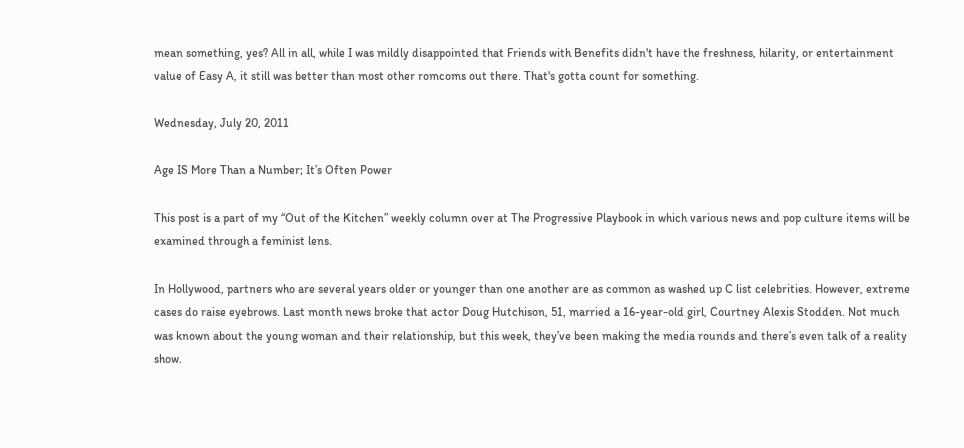mean something, yes? All in all, while I was mildly disappointed that Friends with Benefits didn't have the freshness, hilarity, or entertainment value of Easy A, it still was better than most other romcoms out there. That's gotta count for something.

Wednesday, July 20, 2011

Age IS More Than a Number; It’s Often Power

This post is a part of my “Out of the Kitchen” weekly column over at The Progressive Playbook in which various news and pop culture items will be examined through a feminist lens.

In Hollywood, partners who are several years older or younger than one another are as common as washed up C list celebrities. However, extreme cases do raise eyebrows. Last month news broke that actor Doug Hutchison, 51, married a 16-year-old girl, Courtney Alexis Stodden. Not much was known about the young woman and their relationship, but this week, they’ve been making the media rounds and there’s even talk of a reality show.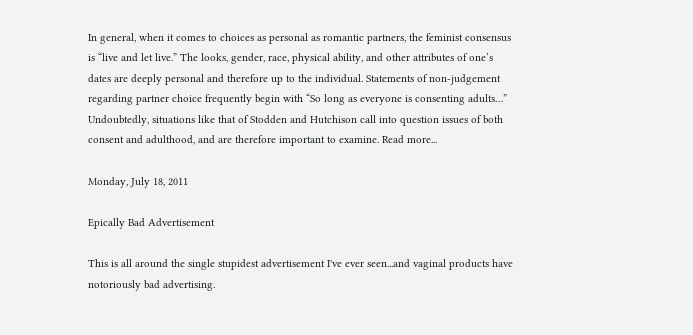In general, when it comes to choices as personal as romantic partners, the feminist consensus is “live and let live.” The looks, gender, race, physical ability, and other attributes of one’s dates are deeply personal and therefore up to the individual. Statements of non-judgement regarding partner choice frequently begin with “So long as everyone is consenting adults…” Undoubtedly, situations like that of Stodden and Hutchison call into question issues of both consent and adulthood, and are therefore important to examine. Read more...

Monday, July 18, 2011

Epically Bad Advertisement

This is all around the single stupidest advertisement I've ever seen...and vaginal products have notoriously bad advertising.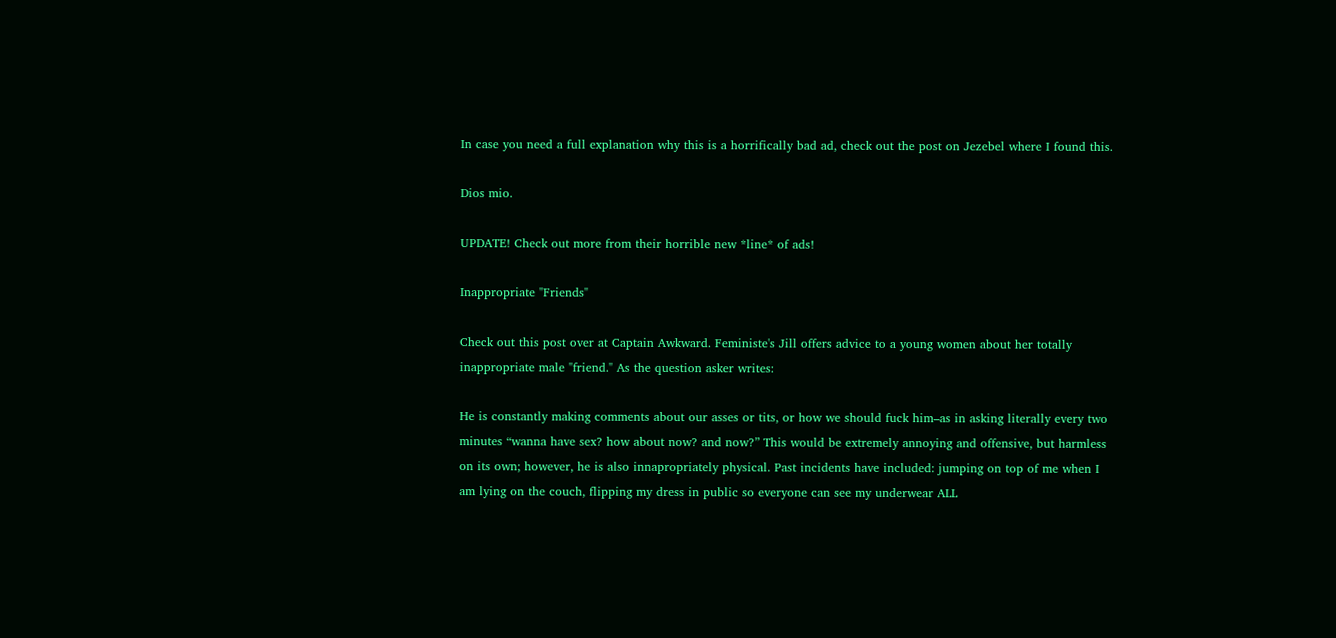In case you need a full explanation why this is a horrifically bad ad, check out the post on Jezebel where I found this.

Dios mio.

UPDATE! Check out more from their horrible new *line* of ads!

Inappropriate "Friends"

Check out this post over at Captain Awkward. Feministe's Jill offers advice to a young women about her totally inappropriate male "friend." As the question asker writes:

He is constantly making comments about our asses or tits, or how we should fuck him–as in asking literally every two minutes “wanna have sex? how about now? and now?” This would be extremely annoying and offensive, but harmless on its own; however, he is also innapropriately physical. Past incidents have included: jumping on top of me when I am lying on the couch, flipping my dress in public so everyone can see my underwear ALL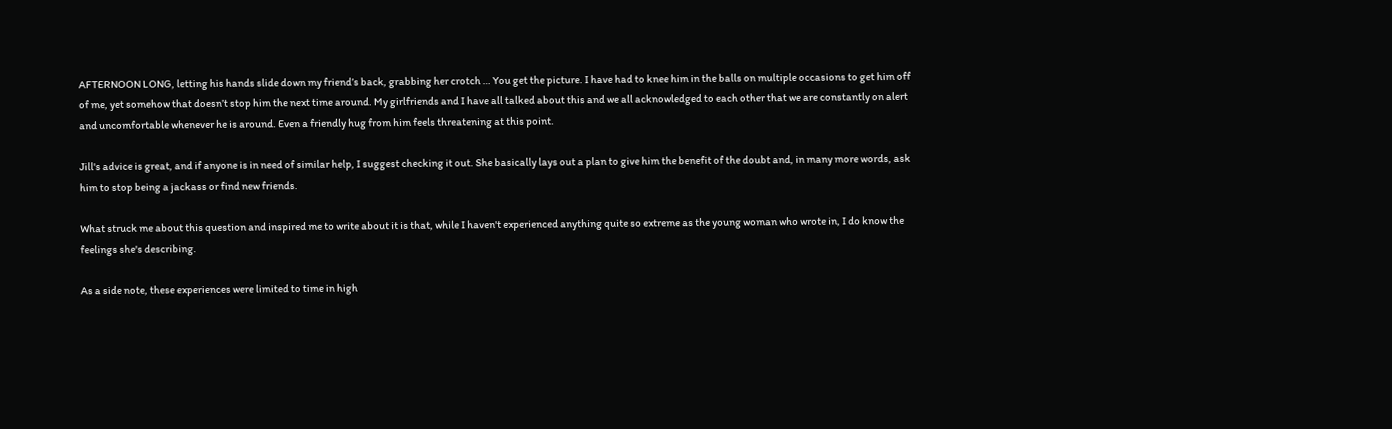AFTERNOON LONG, letting his hands slide down my friend’s back, grabbing her crotch … You get the picture. I have had to knee him in the balls on multiple occasions to get him off of me, yet somehow that doesn’t stop him the next time around. My girlfriends and I have all talked about this and we all acknowledged to each other that we are constantly on alert and uncomfortable whenever he is around. Even a friendly hug from him feels threatening at this point.

Jill's advice is great, and if anyone is in need of similar help, I suggest checking it out. She basically lays out a plan to give him the benefit of the doubt and, in many more words, ask him to stop being a jackass or find new friends.

What struck me about this question and inspired me to write about it is that, while I haven't experienced anything quite so extreme as the young woman who wrote in, I do know the feelings she's describing.

As a side note, these experiences were limited to time in high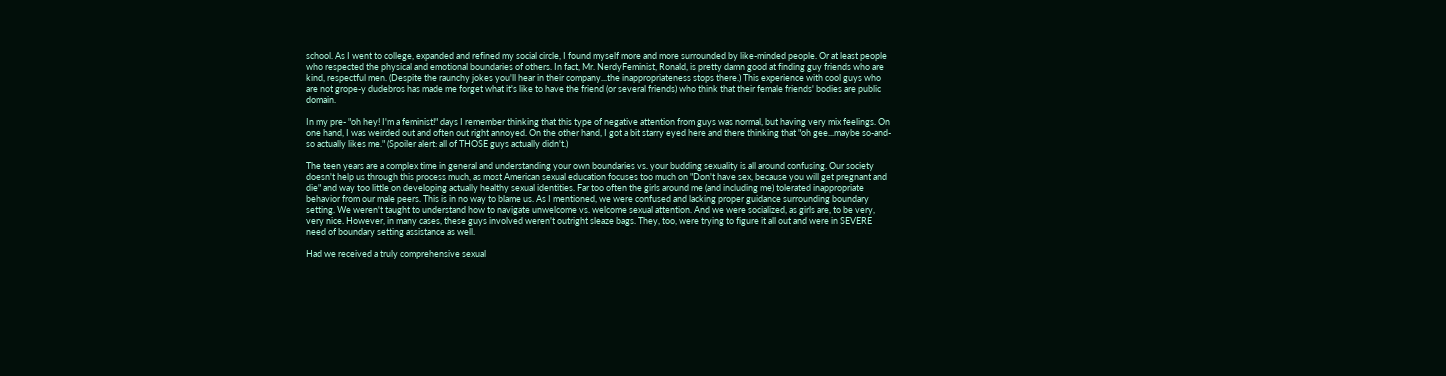school. As I went to college, expanded and refined my social circle, I found myself more and more surrounded by like-minded people. Or at least people who respected the physical and emotional boundaries of others. In fact, Mr. NerdyFeminist, Ronald, is pretty damn good at finding guy friends who are kind, respectful men. (Despite the raunchy jokes you'll hear in their company...the inappropriateness stops there.) This experience with cool guys who are not grope-y dudebros has made me forget what it's like to have the friend (or several friends) who think that their female friends' bodies are public domain.

In my pre- "oh hey! I'm a feminist!" days I remember thinking that this type of negative attention from guys was normal, but having very mix feelings. On one hand, I was weirded out and often out right annoyed. On the other hand, I got a bit starry eyed here and there thinking that "oh gee...maybe so-and-so actually likes me." (Spoiler alert: all of THOSE guys actually didn't.)

The teen years are a complex time in general and understanding your own boundaries vs. your budding sexuality is all around confusing. Our society doesn't help us through this process much, as most American sexual education focuses too much on "Don't have sex, because you will get pregnant and die" and way too little on developing actually healthy sexual identities. Far too often the girls around me (and including me) tolerated inappropriate behavior from our male peers. This is in no way to blame us. As I mentioned, we were confused and lacking proper guidance surrounding boundary setting. We weren't taught to understand how to navigate unwelcome vs. welcome sexual attention. And we were socialized, as girls are, to be very, very nice. However, in many cases, these guys involved weren't outright sleaze bags. They, too, were trying to figure it all out and were in SEVERE need of boundary setting assistance as well.

Had we received a truly comprehensive sexual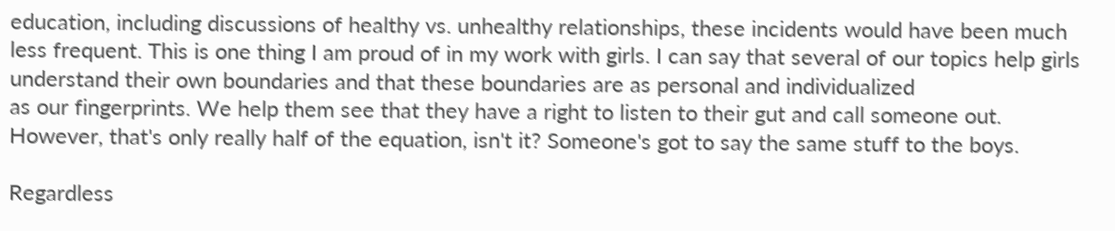education, including discussions of healthy vs. unhealthy relationships, these incidents would have been much less frequent. This is one thing I am proud of in my work with girls. I can say that several of our topics help girls understand their own boundaries and that these boundaries are as personal and individualized
as our fingerprints. We help them see that they have a right to listen to their gut and call someone out. However, that's only really half of the equation, isn't it? Someone's got to say the same stuff to the boys.

Regardless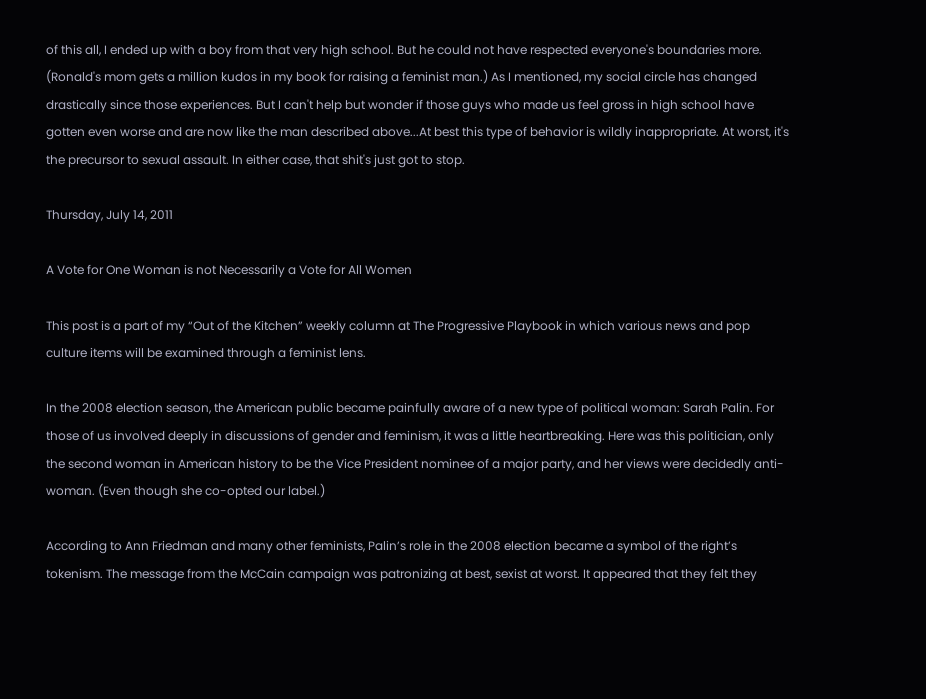of this all, I ended up with a boy from that very high school. But he could not have respected everyone's boundaries more. (Ronald's mom gets a million kudos in my book for raising a feminist man.) As I mentioned, my social circle has changed drastically since those experiences. But I can't help but wonder if those guys who made us feel gross in high school have gotten even worse and are now like the man described above...At best this type of behavior is wildly inappropriate. At worst, it's the precursor to sexual assault. In either case, that shit's just got to stop.

Thursday, July 14, 2011

A Vote for One Woman is not Necessarily a Vote for All Women

This post is a part of my “Out of the Kitchen” weekly column at The Progressive Playbook in which various news and pop culture items will be examined through a feminist lens.

In the 2008 election season, the American public became painfully aware of a new type of political woman: Sarah Palin. For those of us involved deeply in discussions of gender and feminism, it was a little heartbreaking. Here was this politician, only the second woman in American history to be the Vice President nominee of a major party, and her views were decidedly anti-woman. (Even though she co-opted our label.)

According to Ann Friedman and many other feminists, Palin’s role in the 2008 election became a symbol of the right’s tokenism. The message from the McCain campaign was patronizing at best, sexist at worst. It appeared that they felt they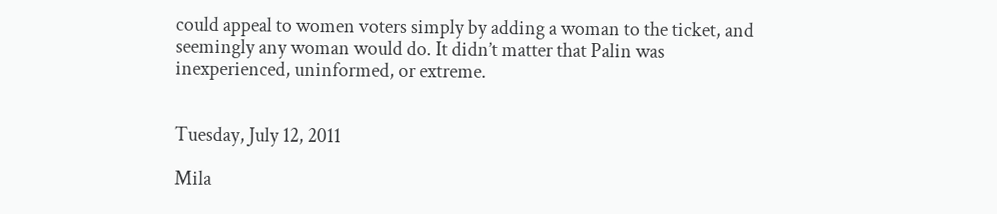could appeal to women voters simply by adding a woman to the ticket, and seemingly any woman would do. It didn’t matter that Palin was inexperienced, uninformed, or extreme.


Tuesday, July 12, 2011

Mila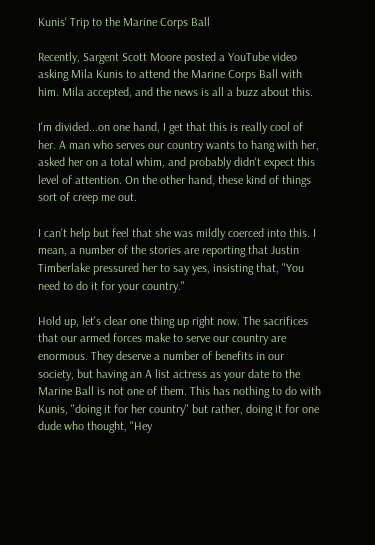Kunis' Trip to the Marine Corps Ball

Recently, Sargent Scott Moore posted a YouTube video asking Mila Kunis to attend the Marine Corps Ball with him. Mila accepted, and the news is all a buzz about this.

I'm divided...on one hand, I get that this is really cool of her. A man who serves our country wants to hang with her, asked her on a total whim, and probably didn't expect this level of attention. On the other hand, these kind of things sort of creep me out.

I can't help but feel that she was mildly coerced into this. I mean, a number of the stories are reporting that Justin Timberlake pressured her to say yes, insisting that, "You need to do it for your country."

Hold up, let's clear one thing up right now. The sacrifices that our armed forces make to serve our country are enormous. They deserve a number of benefits in our society, but having an A list actress as your date to the Marine Ball is not one of them. This has nothing to do with Kunis, "doing it for her country" but rather, doing it for one dude who thought, "Hey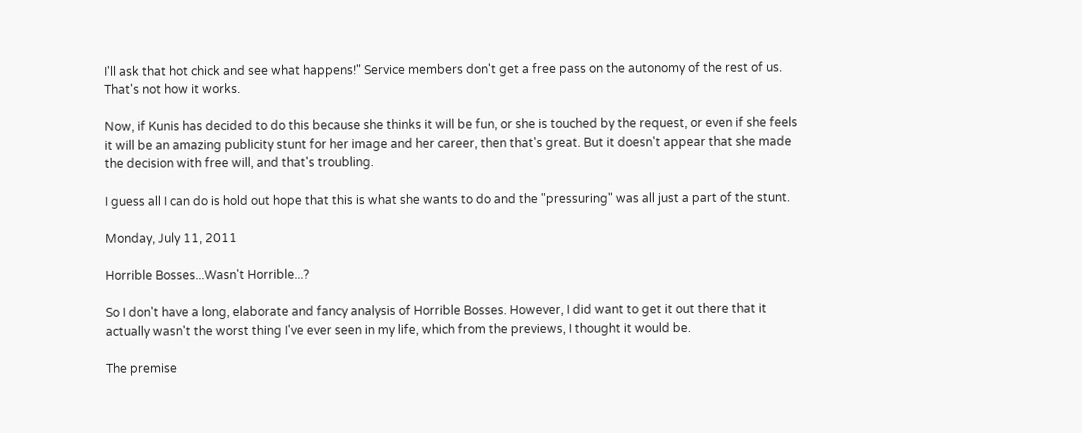I'll ask that hot chick and see what happens!" Service members don't get a free pass on the autonomy of the rest of us. That's not how it works.

Now, if Kunis has decided to do this because she thinks it will be fun, or she is touched by the request, or even if she feels it will be an amazing publicity stunt for her image and her career, then that's great. But it doesn't appear that she made the decision with free will, and that's troubling.

I guess all I can do is hold out hope that this is what she wants to do and the "pressuring" was all just a part of the stunt.

Monday, July 11, 2011

Horrible Bosses...Wasn't Horrible...?

So I don't have a long, elaborate and fancy analysis of Horrible Bosses. However, I did want to get it out there that it actually wasn't the worst thing I've ever seen in my life, which from the previews, I thought it would be.

The premise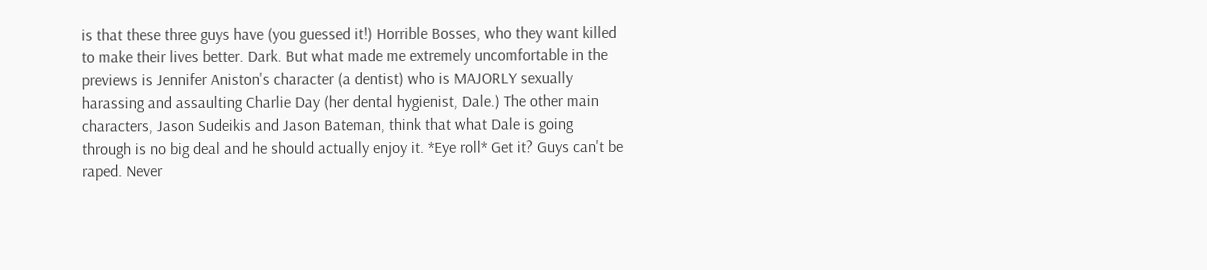is that these three guys have (you guessed it!) Horrible Bosses, who they want killed to make their lives better. Dark. But what made me extremely uncomfortable in the previews is Jennifer Aniston's character (a dentist) who is MAJORLY sexually harassing and assaulting Charlie Day (her dental hygienist, Dale.) The other main characters, Jason Sudeikis and Jason Bateman, think that what Dale is going through is no big deal and he should actually enjoy it. *Eye roll* Get it? Guys can't be raped. Never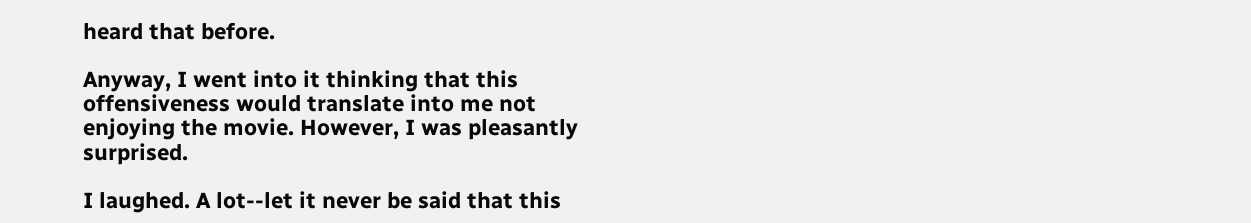heard that before.

Anyway, I went into it thinking that this offensiveness would translate into me not enjoying the movie. However, I was pleasantly surprised.

I laughed. A lot--let it never be said that this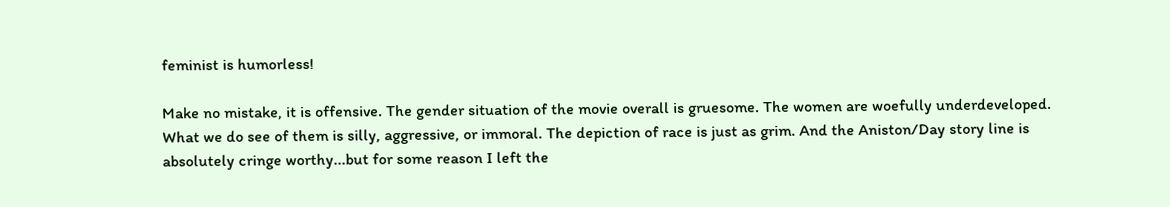feminist is humorless!

Make no mistake, it is offensive. The gender situation of the movie overall is gruesome. The women are woefully underdeveloped. What we do see of them is silly, aggressive, or immoral. The depiction of race is just as grim. And the Aniston/Day story line is absolutely cringe worthy...but for some reason I left the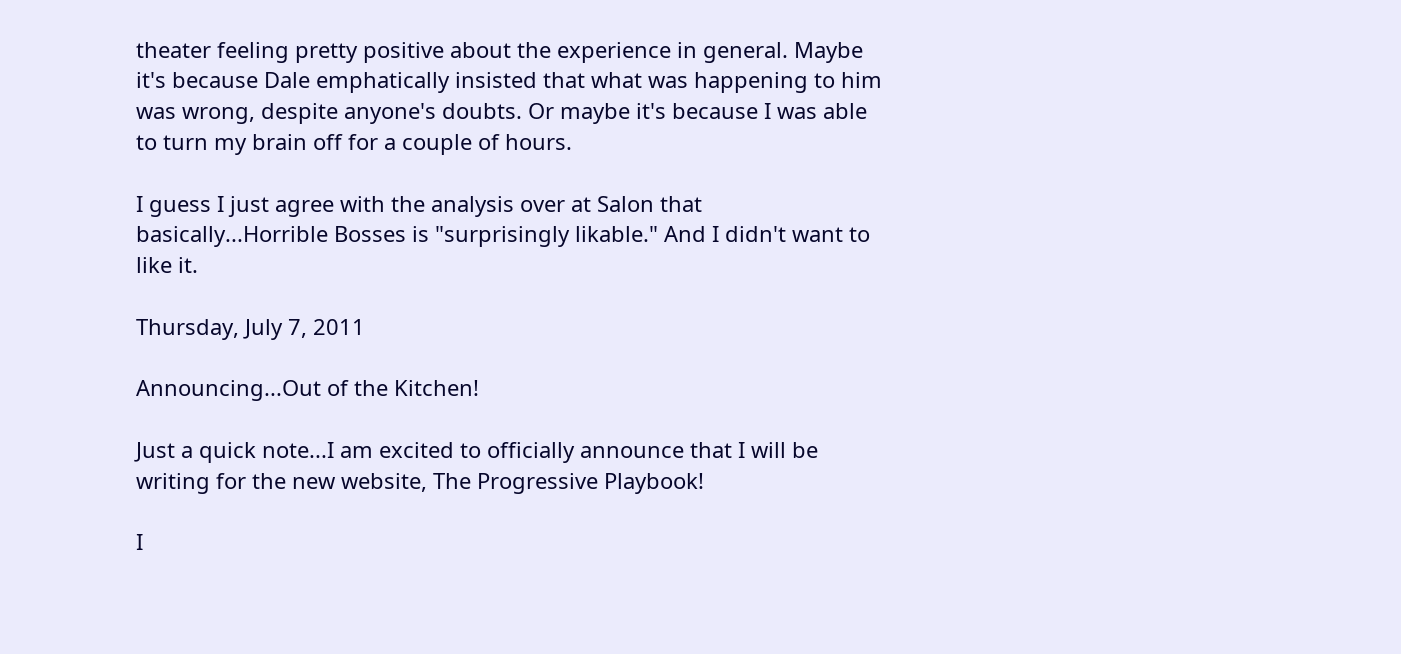theater feeling pretty positive about the experience in general. Maybe it's because Dale emphatically insisted that what was happening to him was wrong, despite anyone's doubts. Or maybe it's because I was able to turn my brain off for a couple of hours.

I guess I just agree with the analysis over at Salon that basically...Horrible Bosses is "surprisingly likable." And I didn't want to like it.

Thursday, July 7, 2011

Announcing...Out of the Kitchen!

Just a quick note...I am excited to officially announce that I will be writing for the new website, The Progressive Playbook!

I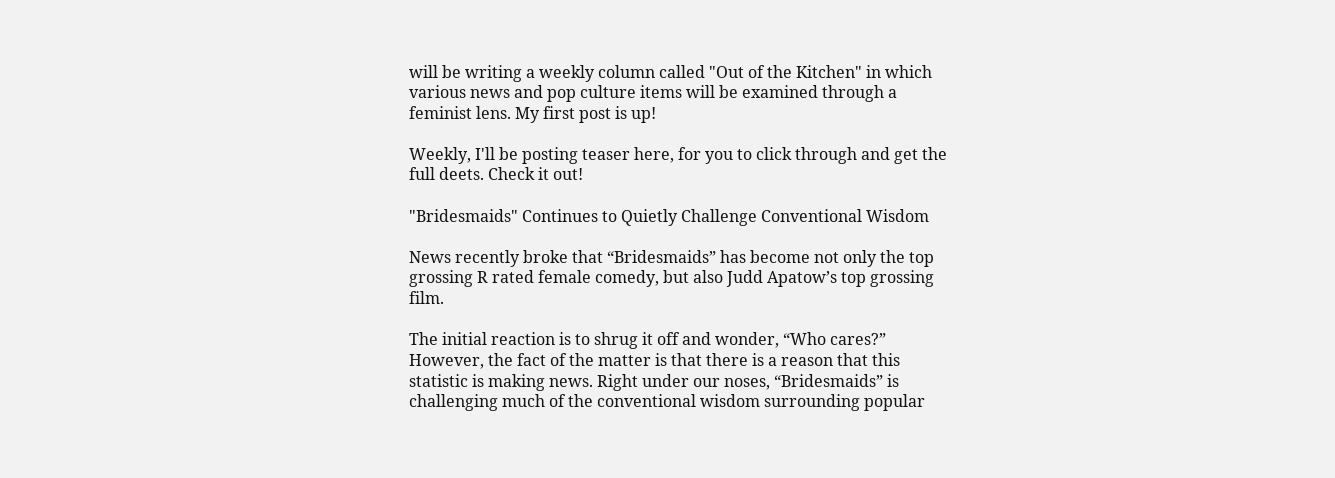will be writing a weekly column called "Out of the Kitchen" in which various news and pop culture items will be examined through a feminist lens. My first post is up!

Weekly, I'll be posting teaser here, for you to click through and get the full deets. Check it out!

"Bridesmaids" Continues to Quietly Challenge Conventional Wisdom

News recently broke that “Bridesmaids” has become not only the top grossing R rated female comedy, but also Judd Apatow’s top grossing film.

The initial reaction is to shrug it off and wonder, “Who cares?” However, the fact of the matter is that there is a reason that this statistic is making news. Right under our noses, “Bridesmaids” is challenging much of the conventional wisdom surrounding popular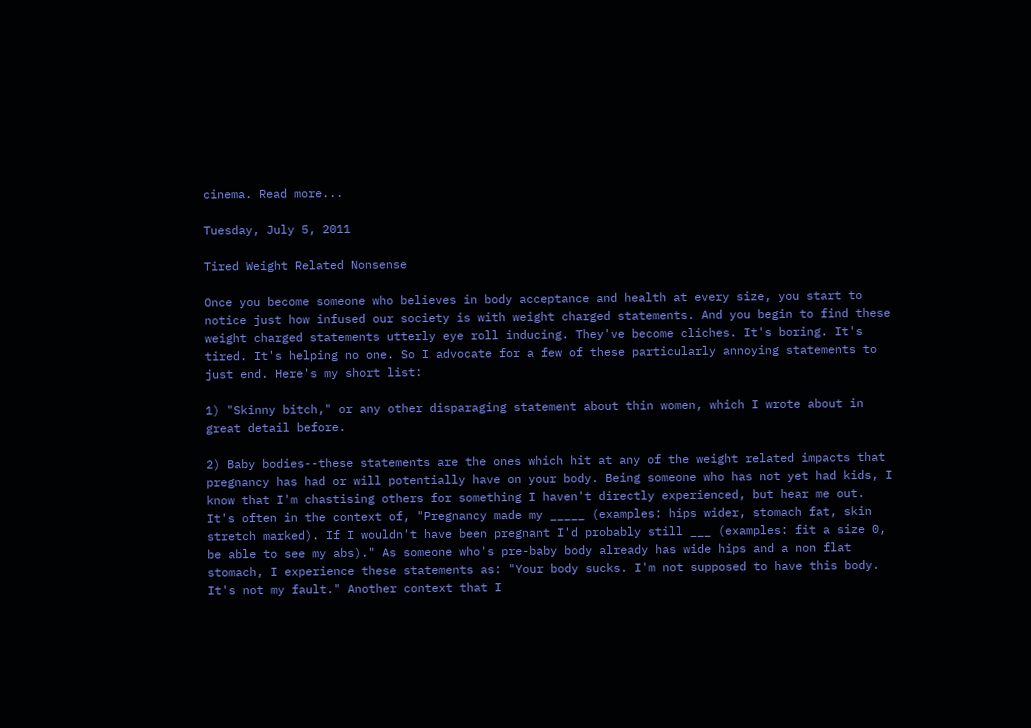cinema. Read more...

Tuesday, July 5, 2011

Tired Weight Related Nonsense

Once you become someone who believes in body acceptance and health at every size, you start to notice just how infused our society is with weight charged statements. And you begin to find these weight charged statements utterly eye roll inducing. They've become cliches. It's boring. It's tired. It's helping no one. So I advocate for a few of these particularly annoying statements to just end. Here's my short list:

1) "Skinny bitch," or any other disparaging statement about thin women, which I wrote about in great detail before.

2) Baby bodies--these statements are the ones which hit at any of the weight related impacts that pregnancy has had or will potentially have on your body. Being someone who has not yet had kids, I know that I'm chastising others for something I haven't directly experienced, but hear me out. It's often in the context of, "Pregnancy made my _____ (examples: hips wider, stomach fat, skin stretch marked). If I wouldn't have been pregnant I'd probably still ___ (examples: fit a size 0, be able to see my abs)." As someone who's pre-baby body already has wide hips and a non flat stomach, I experience these statements as: "Your body sucks. I'm not supposed to have this body. It's not my fault." Another context that I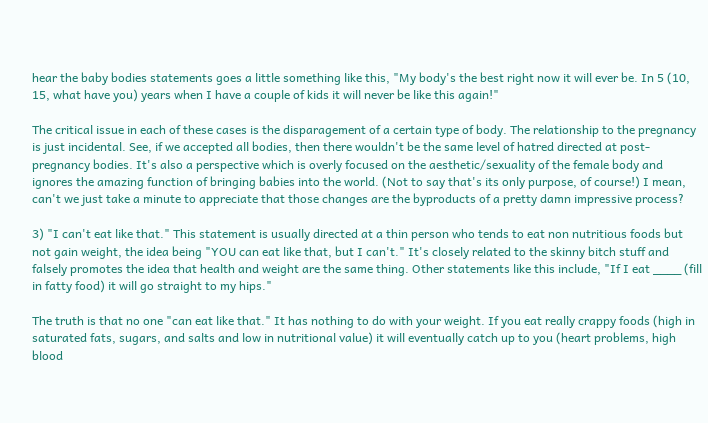hear the baby bodies statements goes a little something like this, "My body's the best right now it will ever be. In 5 (10, 15, what have you) years when I have a couple of kids it will never be like this again!"

The critical issue in each of these cases is the disparagement of a certain type of body. The relationship to the pregnancy is just incidental. See, if we accepted all bodies, then there wouldn't be the same level of hatred directed at post-pregnancy bodies. It's also a perspective which is overly focused on the aesthetic/sexuality of the female body and ignores the amazing function of bringing babies into the world. (Not to say that's its only purpose, of course!) I mean, can't we just take a minute to appreciate that those changes are the byproducts of a pretty damn impressive process?

3) "I can't eat like that." This statement is usually directed at a thin person who tends to eat non nutritious foods but not gain weight, the idea being "YOU can eat like that, but I can't." It's closely related to the skinny bitch stuff and falsely promotes the idea that health and weight are the same thing. Other statements like this include, "If I eat ____ (fill in fatty food) it will go straight to my hips."

The truth is that no one "can eat like that." It has nothing to do with your weight. If you eat really crappy foods (high in saturated fats, sugars, and salts and low in nutritional value) it will eventually catch up to you (heart problems, high blood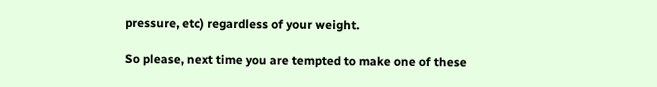pressure, etc) regardless of your weight.

So please, next time you are tempted to make one of these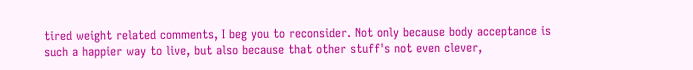tired weight related comments, I beg you to reconsider. Not only because body acceptance is such a happier way to live, but also because that other stuff's not even clever,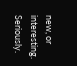new, or interesting. Seriously.